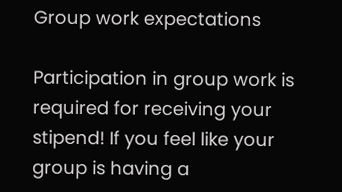Group work expectations

Participation in group work is required for receiving your stipend! If you feel like your group is having a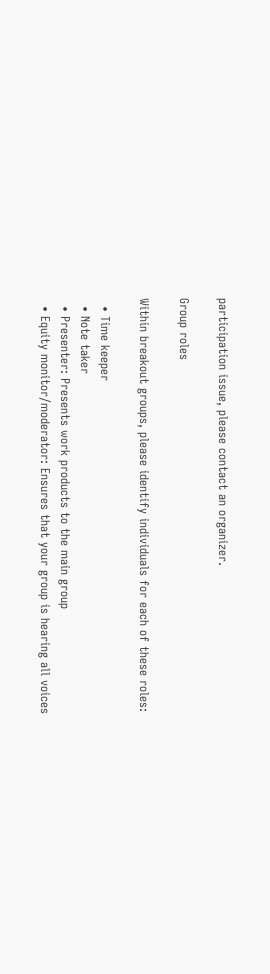participation issue, please contact an organizer.

Group roles

Within breakout groups, please identify individuals for each of these roles:

  • Time keeper
  • Note taker
  • Presenter: Presents work products to the main group
  • Equity monitor/moderator: Ensures that your group is hearing all voices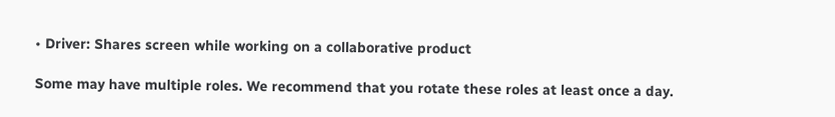• Driver: Shares screen while working on a collaborative product

Some may have multiple roles. We recommend that you rotate these roles at least once a day.